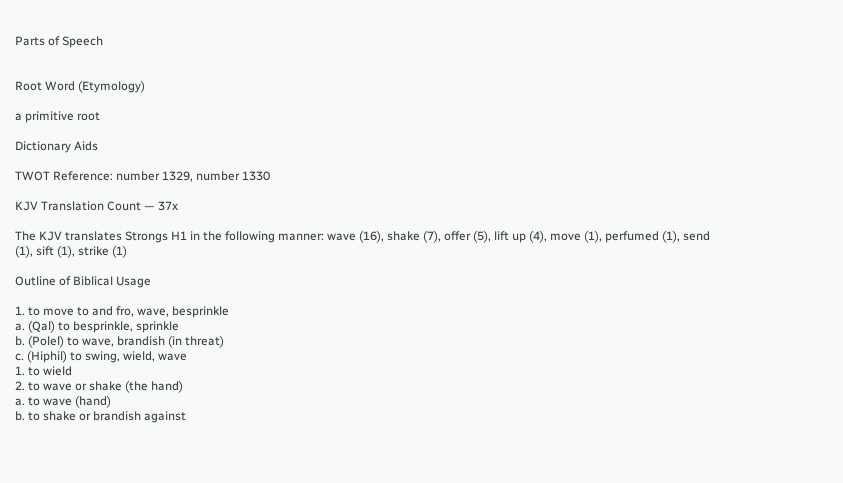Parts of Speech


Root Word (Etymology)

a primitive root

Dictionary Aids

TWOT Reference: number 1329, number 1330

KJV Translation Count — 37x

The KJV translates Strongs H1 in the following manner: wave (16), shake (7), offer (5), lift up (4), move (1), perfumed (1), send (1), sift (1), strike (1)

Outline of Biblical Usage

1. to move to and fro, wave, besprinkle
a. (Qal) to besprinkle, sprinkle
b. (Polel) to wave, brandish (in threat)
c. (Hiphil) to swing, wield, wave
1. to wield
2. to wave or shake (the hand)
a. to wave (hand)
b. to shake or brandish against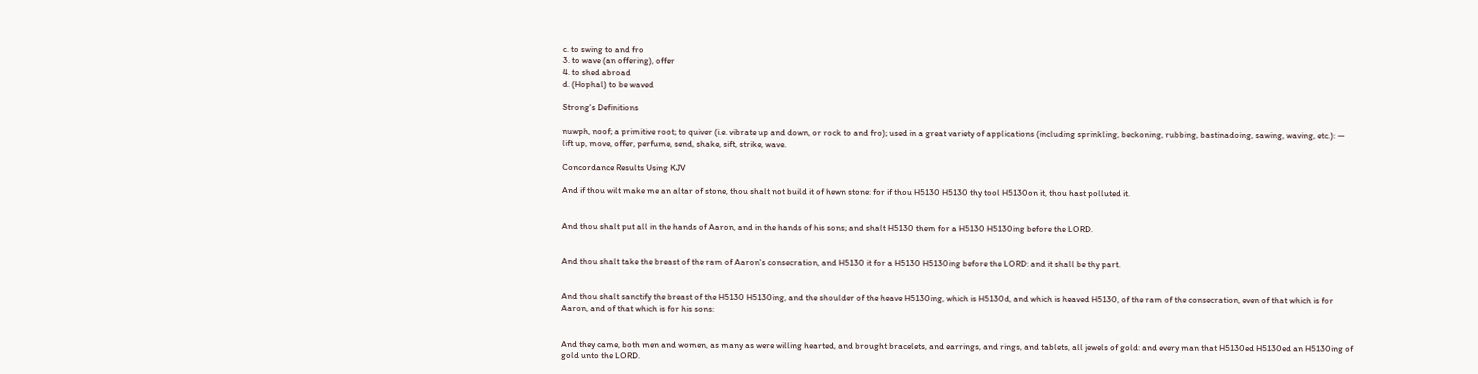c. to swing to and fro
3. to wave (an offering), offer
4. to shed abroad
d. (Hophal) to be waved

Strong's Definitions

nuwph, noof; a primitive root; to quiver (i.e. vibrate up and down, or rock to and fro); used in a great variety of applications (including sprinkling, beckoning, rubbing, bastinadoing, sawing, waving, etc.): — lift up, move, offer, perfume, send, shake, sift, strike, wave.

Concordance Results Using KJV

And if thou wilt make me an altar of stone, thou shalt not build it of hewn stone: for if thou H5130 H5130 thy tool H5130on it, thou hast polluted it.


And thou shalt put all in the hands of Aaron, and in the hands of his sons; and shalt H5130 them for a H5130 H5130ing before the LORD.


And thou shalt take the breast of the ram of Aaron's consecration, and H5130 it for a H5130 H5130ing before the LORD: and it shall be thy part.


And thou shalt sanctify the breast of the H5130 H5130ing, and the shoulder of the heave H5130ing, which is H5130d, and which is heaved H5130, of the ram of the consecration, even of that which is for Aaron, and of that which is for his sons:


And they came, both men and women, as many as were willing hearted, and brought bracelets, and earrings, and rings, and tablets, all jewels of gold: and every man that H5130ed H5130ed an H5130ing of gold unto the LORD.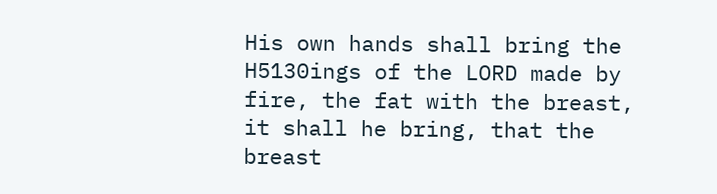His own hands shall bring the H5130ings of the LORD made by fire, the fat with the breast, it shall he bring, that the breast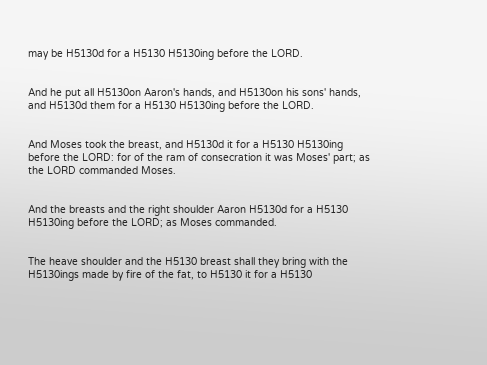may be H5130d for a H5130 H5130ing before the LORD.


And he put all H5130on Aaron's hands, and H5130on his sons' hands, and H5130d them for a H5130 H5130ing before the LORD.


And Moses took the breast, and H5130d it for a H5130 H5130ing before the LORD: for of the ram of consecration it was Moses' part; as the LORD commanded Moses.


And the breasts and the right shoulder Aaron H5130d for a H5130 H5130ing before the LORD; as Moses commanded.


The heave shoulder and the H5130 breast shall they bring with the H5130ings made by fire of the fat, to H5130 it for a H5130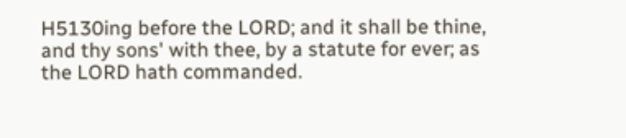H5130ing before the LORD; and it shall be thine, and thy sons' with thee, by a statute for ever; as the LORD hath commanded.